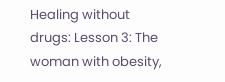Healing without drugs: Lesson 3: The woman with obesity,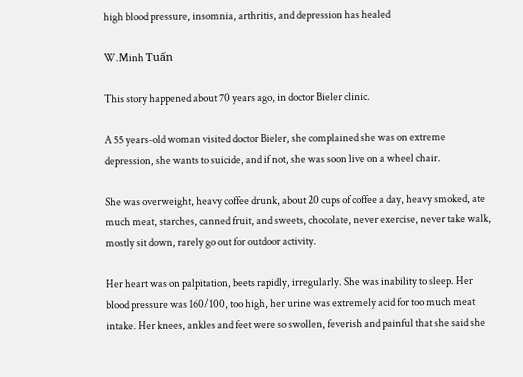high blood pressure, insomnia, arthritis, and depression has healed

W.Minh Tuấn

This story happened about 70 years ago, in doctor Bieler clinic.

A 55 years-old woman visited doctor Bieler, she complained she was on extreme depression, she wants to suicide, and if not, she was soon live on a wheel chair.

She was overweight, heavy coffee drunk, about 20 cups of coffee a day, heavy smoked, ate much meat, starches, canned fruit, and sweets, chocolate, never exercise, never take walk, mostly sit down, rarely go out for outdoor activity.

Her heart was on palpitation, beets rapidly, irregularly. She was inability to sleep. Her blood pressure was 160/100, too high, her urine was extremely acid for too much meat intake. Her knees, ankles and feet were so swollen, feverish and painful that she said she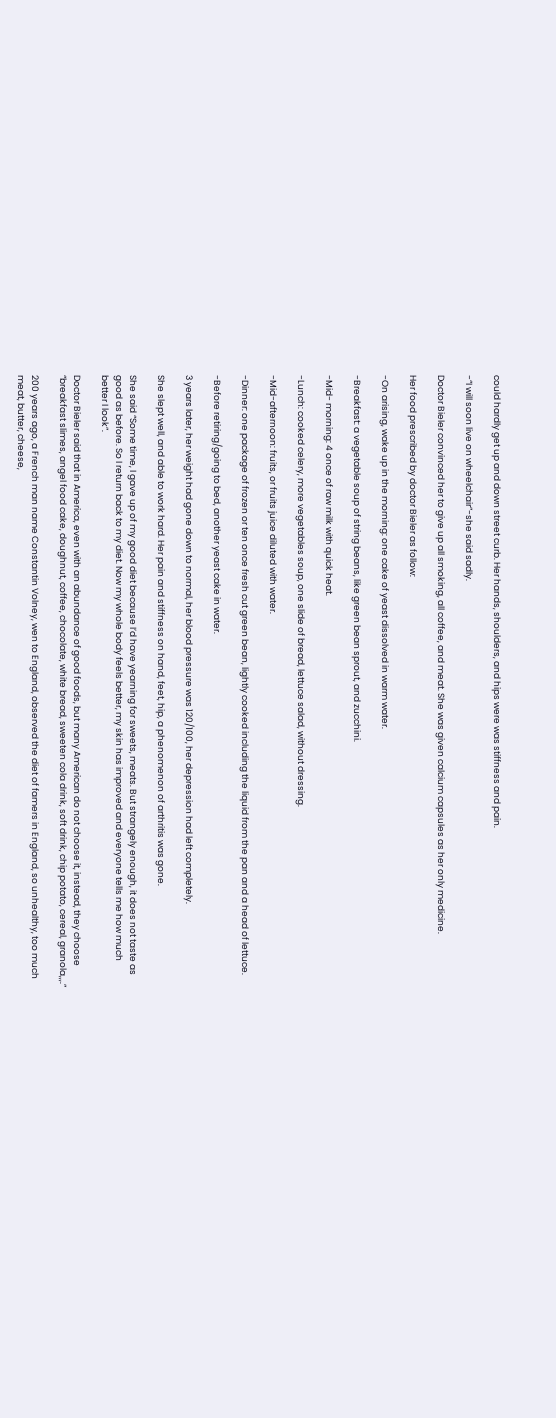could hardly get up and down street curb. Her hands, shoulders, and hips were was stiffness and pain.

-“I will soon live on wheelchair”-she said sadly.

Doctor Bieler convinced her to give up all smoking, all coffee, and meat. She was given calcium capsules as her only medicine.

Her food prescribed by doctor Bieler as follow:

-On arising, wake up in the morning: one cake of yeast dissolved in warm water.

-Breakfast: a vegetable soup of string beans, like green bean sprout, and zucchini.

-Mid- morning: 4 once of raw milk with quick heat.

-Lunch: cooked celery, more vegetables soup, one slide of bread, lettuce salad, without dressing.

-Mid-afternoon: fruits, or fruits juice diluted with water.

-Dinner: one package of frozen or ten once fresh cut green bean, lightly cooked including the liquid from the pan and a head of lettuce.

-Before retiring/going to bed, another yeast cake in water.

3 years later, her weight had gone down to normal, her blood pressure was 120/100, her depression had left completely.

She slept well, and able to work hard. Her pain and stiffness on hand, feet, hip, a phenomenon of arthritis was gone.

She said “Some time, I gave up of my good diet because I’d have yearning for sweets, meats. But strangely enough, it does not taste as good as before. So I return back to my diet. Now my whole body feels better, my skin has improved and everyone tells me how much better I look”.

Doctor Bieler said that in America, even with an abundance of good foods, but many American do not choose it, instead, they choose “breakfast slimes, angel food cake, doughnut, coffee, chocolate, white bread, sweeten cola drink, soft drink, chip potato, cereal, granola,,,.”

200 years ago, a French man name Constantin Volney, wen to England, observed the diet of famers in England, so unhealthy, too much meat, butter, cheese,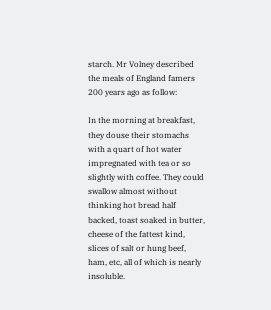starch. Mr Volney described the meals of England famers 200 years ago as follow:

In the morning at breakfast, they douse their stomachs with a quart of hot water impregnated with tea or so slightly with coffee. They could swallow almost without thinking hot bread half backed, toast soaked in butter, cheese of the fattest kind, slices of salt or hung beef, ham, etc, all of which is nearly insoluble.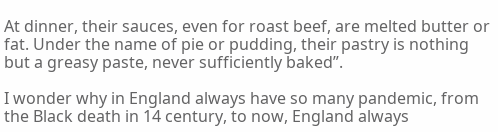At dinner, their sauces, even for roast beef, are melted butter or fat. Under the name of pie or pudding, their pastry is nothing but a greasy paste, never sufficiently baked”.

I wonder why in England always have so many pandemic, from the Black death in 14 century, to now, England always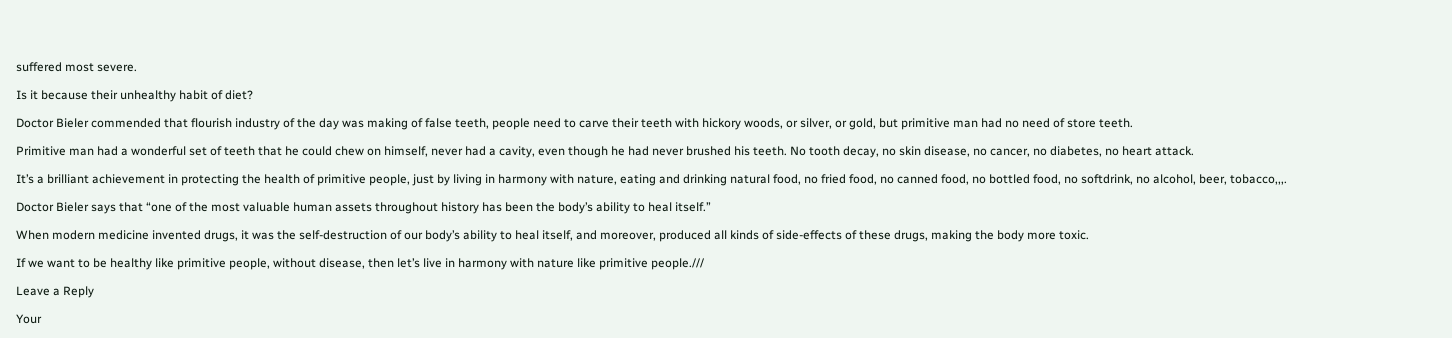suffered most severe.

Is it because their unhealthy habit of diet?

Doctor Bieler commended that flourish industry of the day was making of false teeth, people need to carve their teeth with hickory woods, or silver, or gold, but primitive man had no need of store teeth.

Primitive man had a wonderful set of teeth that he could chew on himself, never had a cavity, even though he had never brushed his teeth. No tooth decay, no skin disease, no cancer, no diabetes, no heart attack.

It’s a brilliant achievement in protecting the health of primitive people, just by living in harmony with nature, eating and drinking natural food, no fried food, no canned food, no bottled food, no softdrink, no alcohol, beer, tobacco,,,.

Doctor Bieler says that “one of the most valuable human assets throughout history has been the body’s ability to heal itself.”

When modern medicine invented drugs, it was the self-destruction of our body’s ability to heal itself, and moreover, produced all kinds of side-effects of these drugs, making the body more toxic.

If we want to be healthy like primitive people, without disease, then let’s live in harmony with nature like primitive people.///

Leave a Reply

Your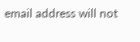email address will not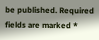be published. Required fields are marked *